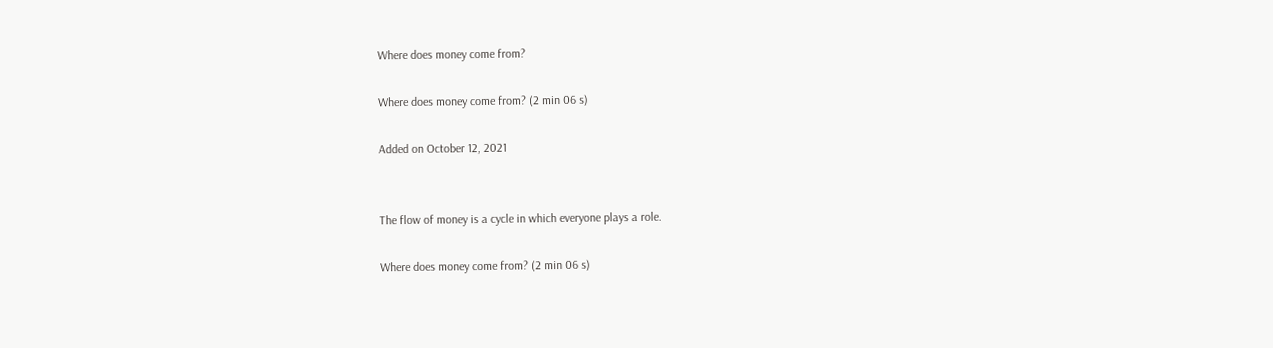Where does money come from?

Where does money come from? (2 min 06 s)

Added on October 12, 2021


The flow of money is a cycle in which everyone plays a role.

Where does money come from? (2 min 06 s)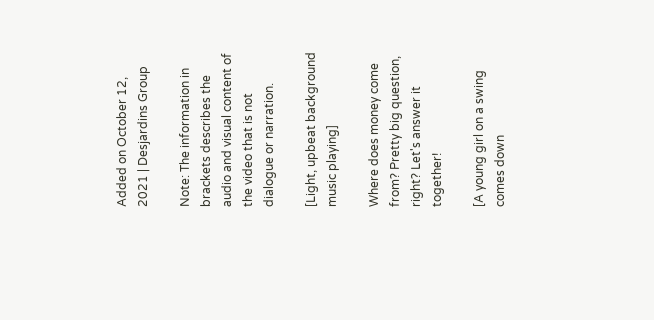Added on October 12, 2021 | Desjardins Group

Note: The information in brackets describes the audio and visual content of the video that is not dialogue or narration.

[Light, upbeat background music playing]

Where does money come from? Pretty big question, right? Let's answer it together!

[A young girl on a swing comes down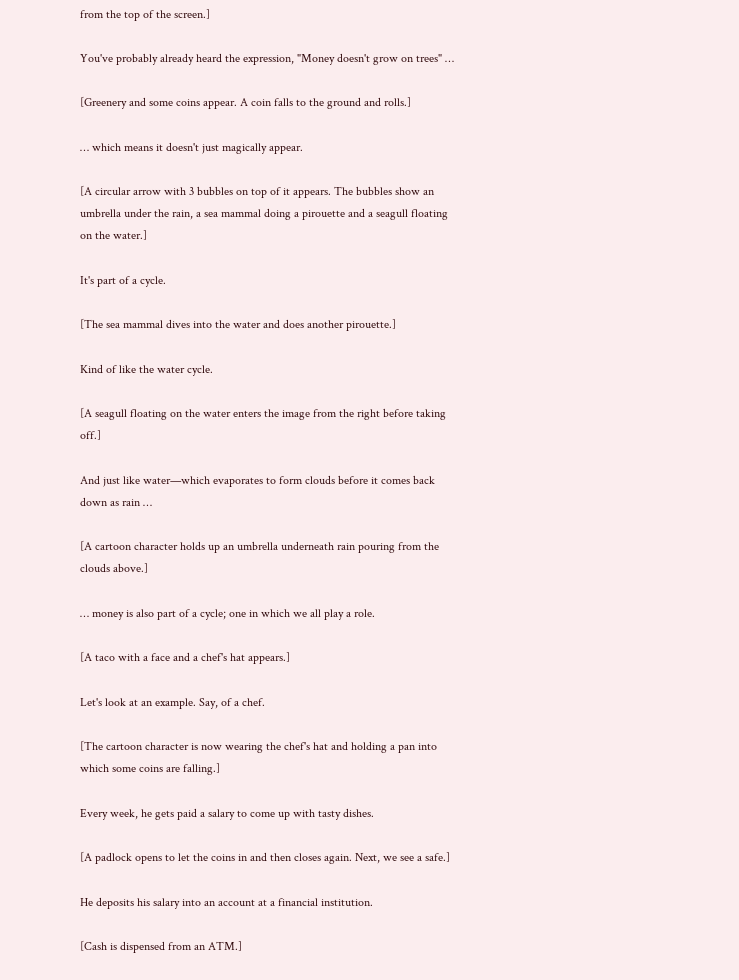from the top of the screen.]

You've probably already heard the expression, "Money doesn't grow on trees" …

[Greenery and some coins appear. A coin falls to the ground and rolls.]

… which means it doesn't just magically appear.

[A circular arrow with 3 bubbles on top of it appears. The bubbles show an umbrella under the rain, a sea mammal doing a pirouette and a seagull floating on the water.]

It's part of a cycle.

[The sea mammal dives into the water and does another pirouette.]

Kind of like the water cycle.

[A seagull floating on the water enters the image from the right before taking off.]

And just like water—which evaporates to form clouds before it comes back down as rain …

[A cartoon character holds up an umbrella underneath rain pouring from the clouds above.]

… money is also part of a cycle; one in which we all play a role.

[A taco with a face and a chef's hat appears.]

Let's look at an example. Say, of a chef.

[The cartoon character is now wearing the chef's hat and holding a pan into which some coins are falling.]

Every week, he gets paid a salary to come up with tasty dishes.

[A padlock opens to let the coins in and then closes again. Next, we see a safe.]

He deposits his salary into an account at a financial institution.

[Cash is dispensed from an ATM.]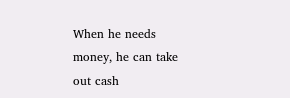When he needs money, he can take out cash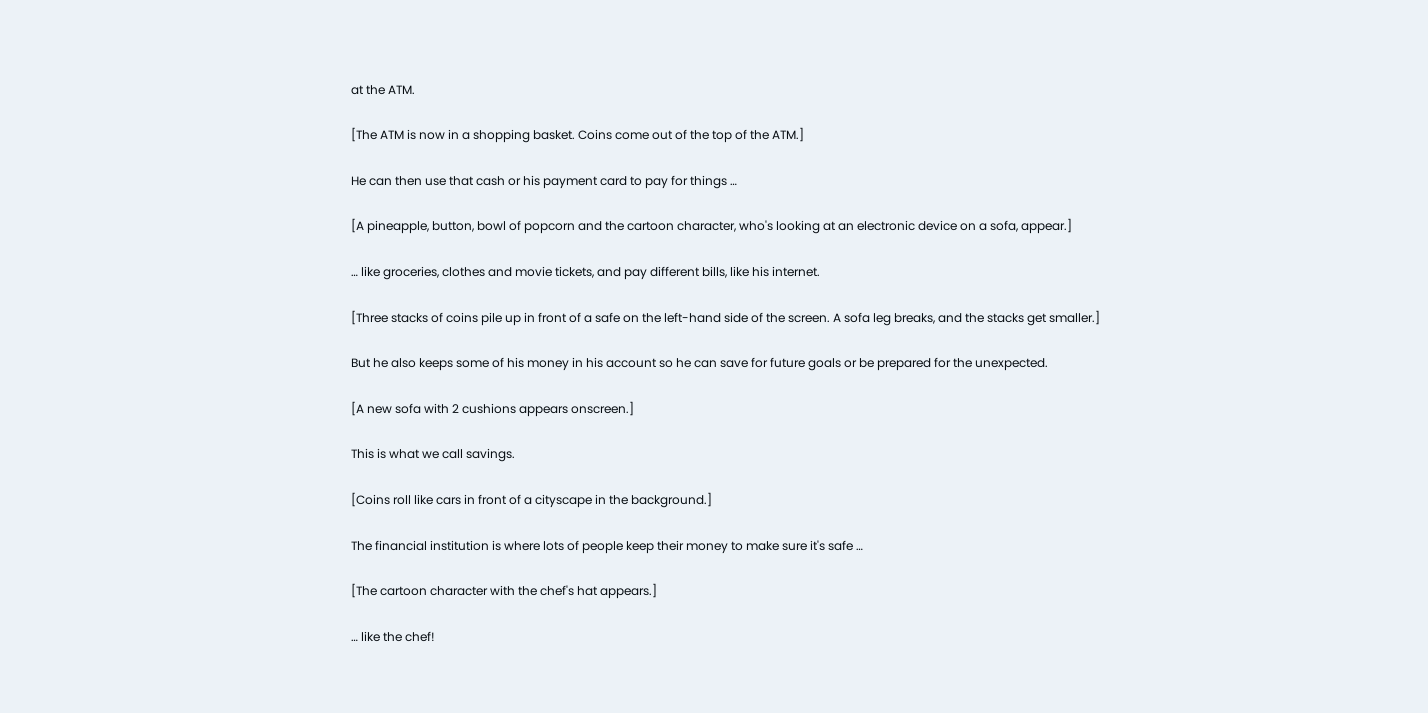at the ATM.

[The ATM is now in a shopping basket. Coins come out of the top of the ATM.]

He can then use that cash or his payment card to pay for things …

[A pineapple, button, bowl of popcorn and the cartoon character, who's looking at an electronic device on a sofa, appear.]

… like groceries, clothes and movie tickets, and pay different bills, like his internet.

[Three stacks of coins pile up in front of a safe on the left-hand side of the screen. A sofa leg breaks, and the stacks get smaller.]

But he also keeps some of his money in his account so he can save for future goals or be prepared for the unexpected.

[A new sofa with 2 cushions appears onscreen.]

This is what we call savings.

[Coins roll like cars in front of a cityscape in the background.]

The financial institution is where lots of people keep their money to make sure it's safe …

[The cartoon character with the chef's hat appears.]

… like the chef!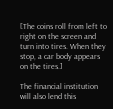[The coins roll from left to right on the screen and turn into tires. When they stop, a car body appears on the tires.]

The financial institution will also lend this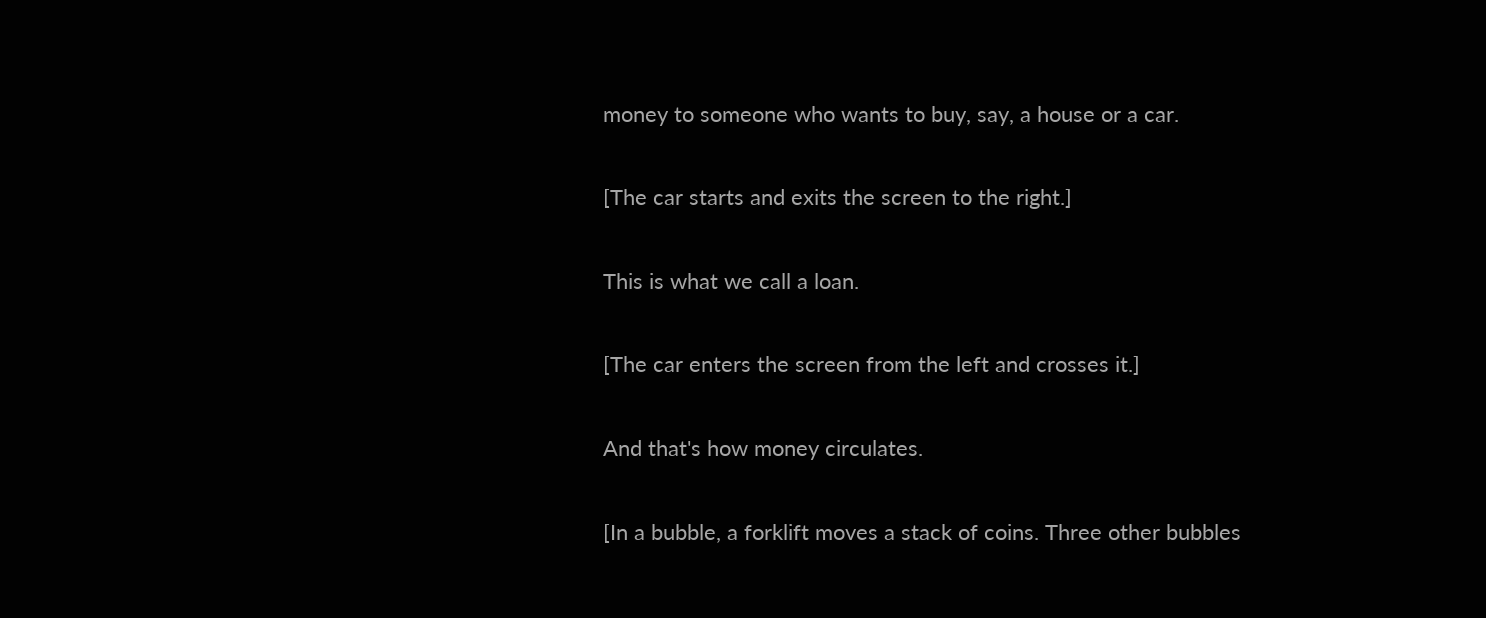money to someone who wants to buy, say, a house or a car.

[The car starts and exits the screen to the right.]

This is what we call a loan.

[The car enters the screen from the left and crosses it.]

And that's how money circulates.

[In a bubble, a forklift moves a stack of coins. Three other bubbles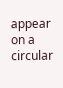appear on a circular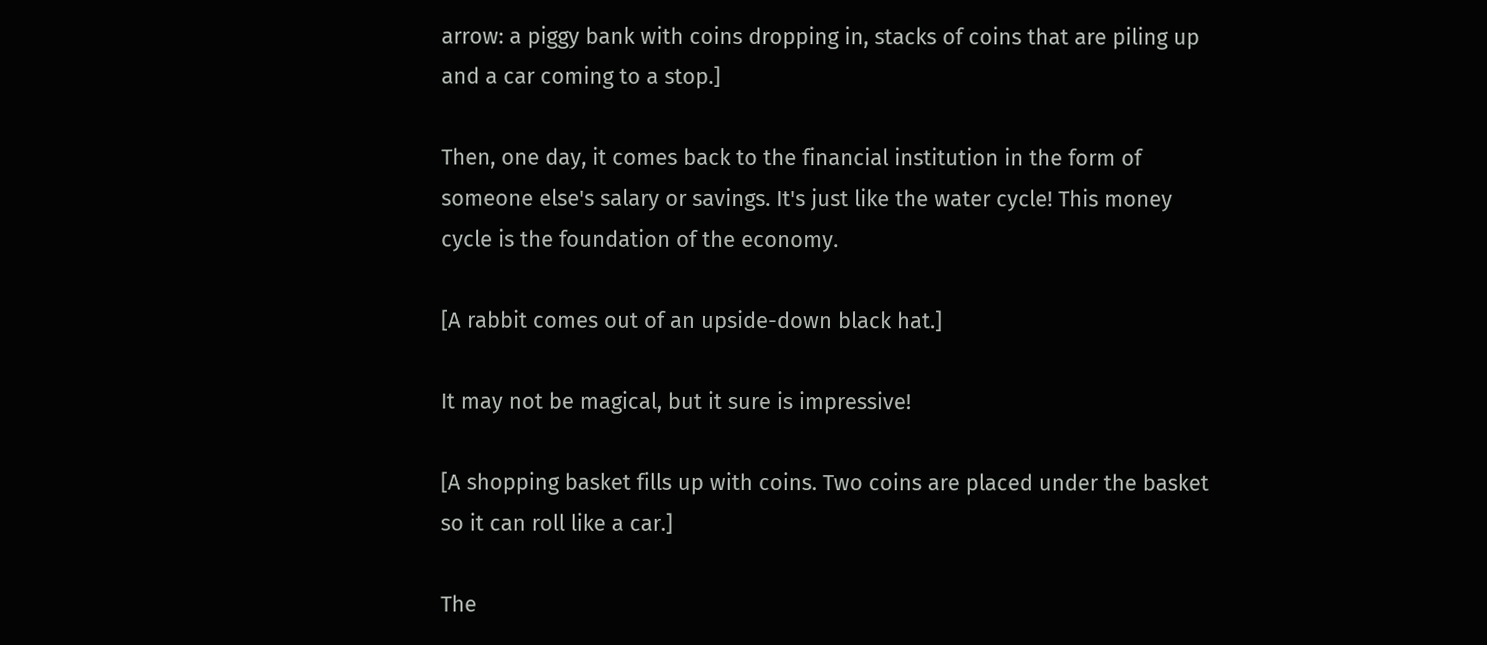arrow: a piggy bank with coins dropping in, stacks of coins that are piling up and a car coming to a stop.]

Then, one day, it comes back to the financial institution in the form of someone else's salary or savings. It's just like the water cycle! This money cycle is the foundation of the economy.

[A rabbit comes out of an upside-down black hat.]

It may not be magical, but it sure is impressive!

[A shopping basket fills up with coins. Two coins are placed under the basket so it can roll like a car.]

The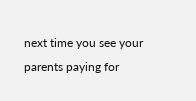next time you see your parents paying for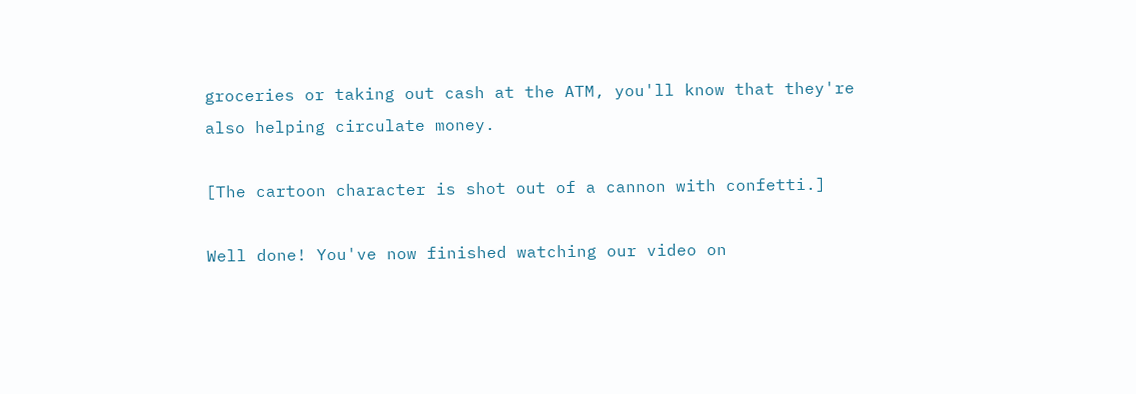groceries or taking out cash at the ATM, you'll know that they're also helping circulate money.

[The cartoon character is shot out of a cannon with confetti.]

Well done! You've now finished watching our video on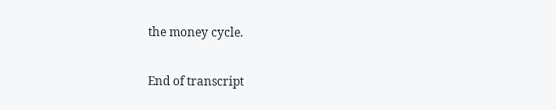the money cycle.

End of transcript